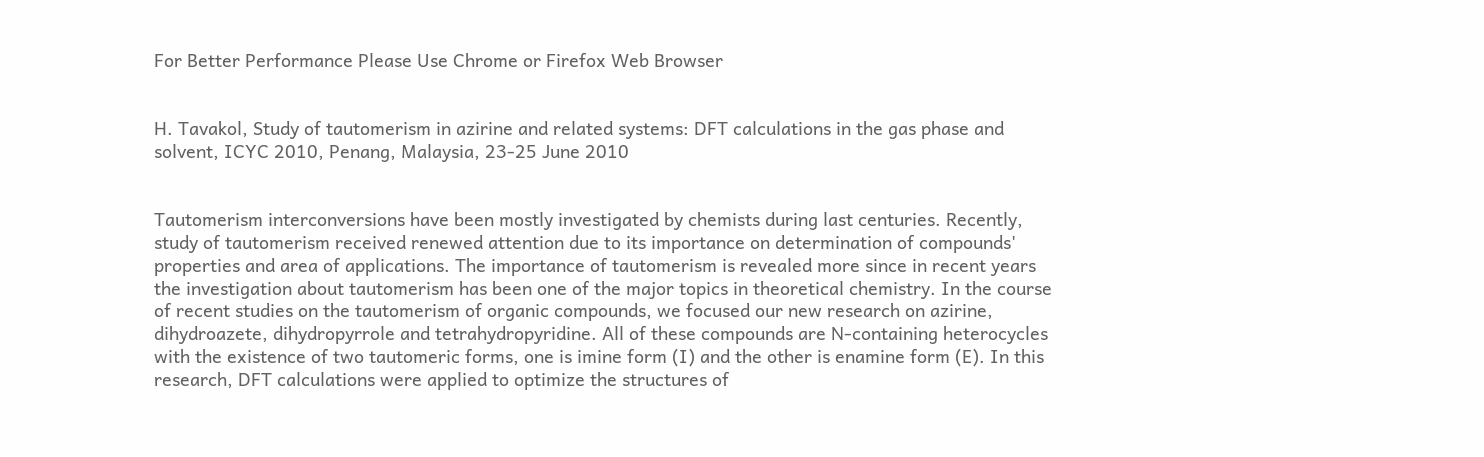For Better Performance Please Use Chrome or Firefox Web Browser


H. Tavakol, Study of tautomerism in azirine and related systems: DFT calculations in the gas phase and solvent, ICYC 2010, Penang, Malaysia, 23-25 June 2010


Tautomerism interconversions have been mostly investigated by chemists during last centuries. Recently, study of tautomerism received renewed attention due to its importance on determination of compounds' properties and area of applications. The importance of tautomerism is revealed more since in recent years the investigation about tautomerism has been one of the major topics in theoretical chemistry. In the course of recent studies on the tautomerism of organic compounds, we focused our new research on azirine, dihydroazete, dihydropyrrole and tetrahydropyridine. All of these compounds are N-containing heterocycles with the existence of two tautomeric forms, one is imine form (I) and the other is enamine form (E). In this research, DFT calculations were applied to optimize the structures of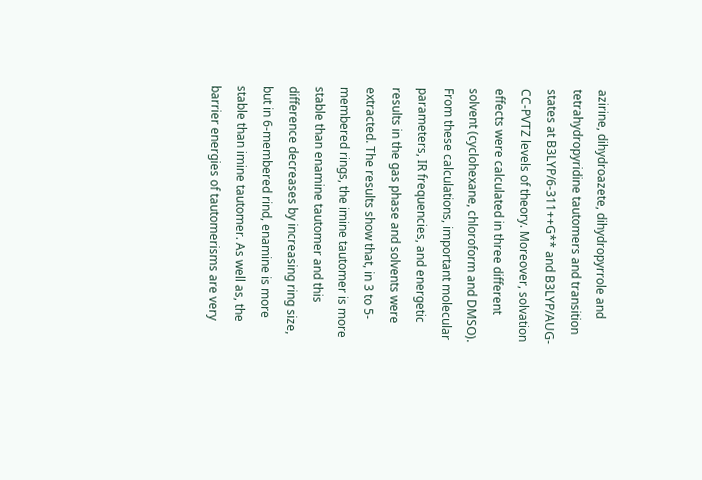azirine, dihydroazete, dihydropyrrole and tetrahydropyridine tautomers and transition states at B3LYP/6-311++G** and B3LYP/AUG-CC-PVTZ levels of theory. Moreover, solvation effects were calculated in three different solvent (cyclohexane, chloroform and DMSO). From these calculations, important molecular parameters, IR frequencies, and energetic results in the gas phase and solvents were extracted. The results show that, in 3 to 5-membered rings, the imine tautomer is more stable than enamine tautomer and this difference decreases by increasing ring size, but in 6-membered rind, enamine is more stable than imine tautomer. As well as, the barrier energies of tautomerisms are very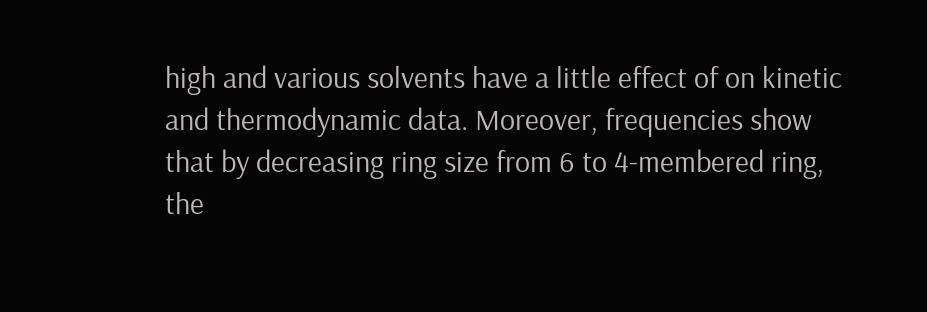high and various solvents have a little effect of on kinetic and thermodynamic data. Moreover, frequencies show that by decreasing ring size from 6 to 4-membered ring, the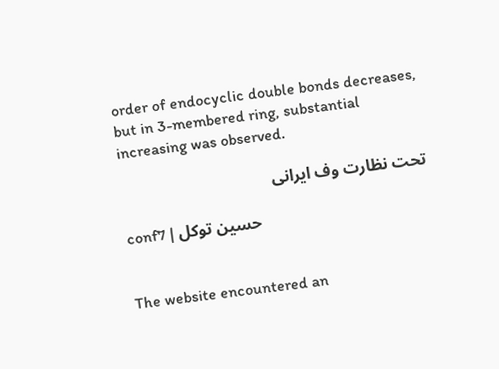order of endocyclic double bonds decreases, but in 3-membered ring, substantial increasing was observed.

تحت نظارت وف ایرانی

conf7 | حسین توکل


The website encountered an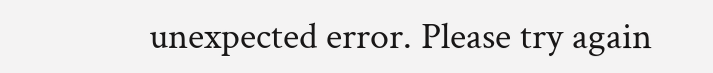unexpected error. Please try again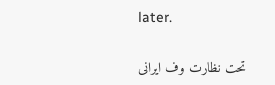later.

تحت نظارت وف ایرانی